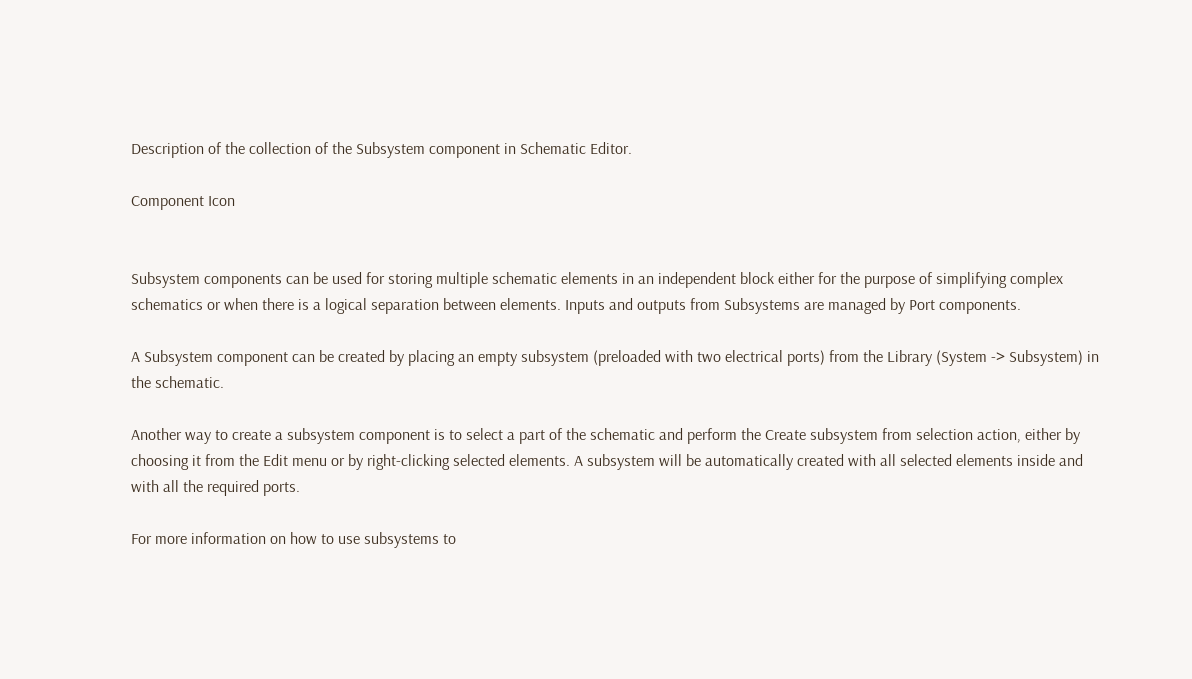Description of the collection of the Subsystem component in Schematic Editor.

Component Icon


Subsystem components can be used for storing multiple schematic elements in an independent block either for the purpose of simplifying complex schematics or when there is a logical separation between elements. Inputs and outputs from Subsystems are managed by Port components.

A Subsystem component can be created by placing an empty subsystem (preloaded with two electrical ports) from the Library (System -> Subsystem) in the schematic.

Another way to create a subsystem component is to select a part of the schematic and perform the Create subsystem from selection action, either by choosing it from the Edit menu or by right-clicking selected elements. A subsystem will be automatically created with all selected elements inside and with all the required ports.

For more information on how to use subsystems to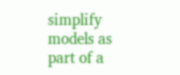simplify models as part of a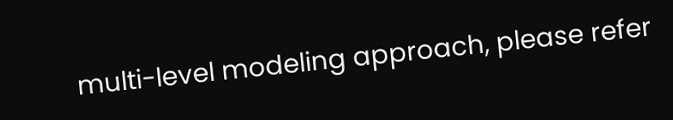multi-level modeling approach, please refer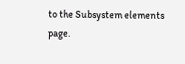to the Subsystem elements page.